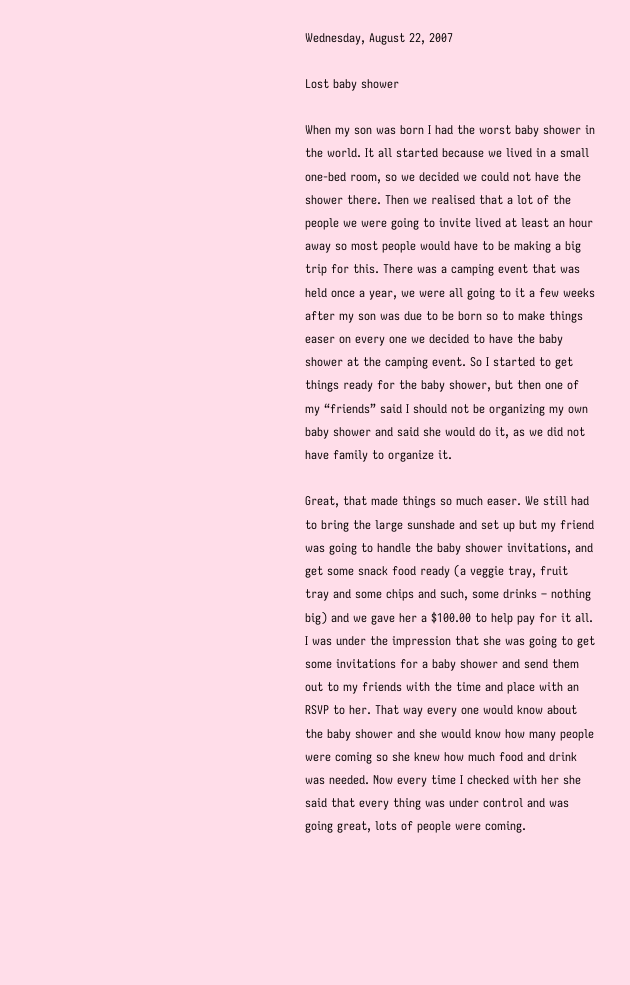Wednesday, August 22, 2007

Lost baby shower

When my son was born I had the worst baby shower in the world. It all started because we lived in a small one-bed room, so we decided we could not have the shower there. Then we realised that a lot of the people we were going to invite lived at least an hour away so most people would have to be making a big trip for this. There was a camping event that was held once a year, we were all going to it a few weeks after my son was due to be born so to make things easer on every one we decided to have the baby shower at the camping event. So I started to get things ready for the baby shower, but then one of my “friends” said I should not be organizing my own baby shower and said she would do it, as we did not have family to organize it.

Great, that made things so much easer. We still had to bring the large sunshade and set up but my friend was going to handle the baby shower invitations, and get some snack food ready (a veggie tray, fruit tray and some chips and such, some drinks – nothing big) and we gave her a $100.00 to help pay for it all. I was under the impression that she was going to get some invitations for a baby shower and send them out to my friends with the time and place with an RSVP to her. That way every one would know about the baby shower and she would know how many people were coming so she knew how much food and drink was needed. Now every time I checked with her she said that every thing was under control and was going great, lots of people were coming.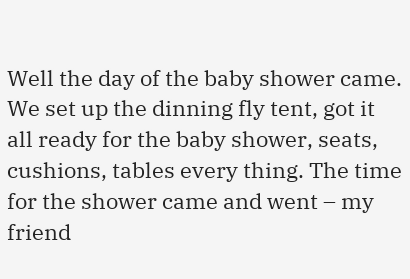Well the day of the baby shower came. We set up the dinning fly tent, got it all ready for the baby shower, seats, cushions, tables every thing. The time for the shower came and went – my friend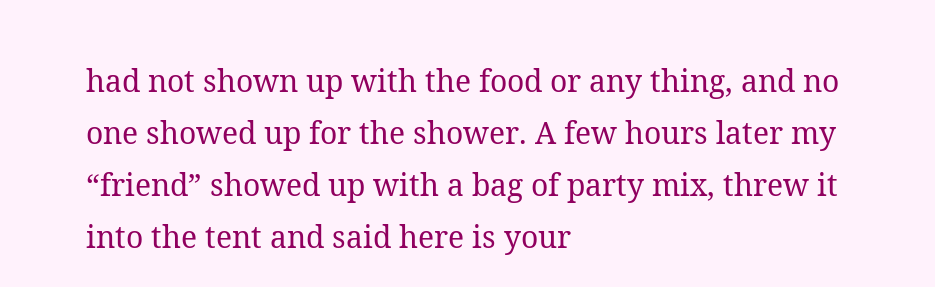had not shown up with the food or any thing, and no one showed up for the shower. A few hours later my “friend” showed up with a bag of party mix, threw it into the tent and said here is your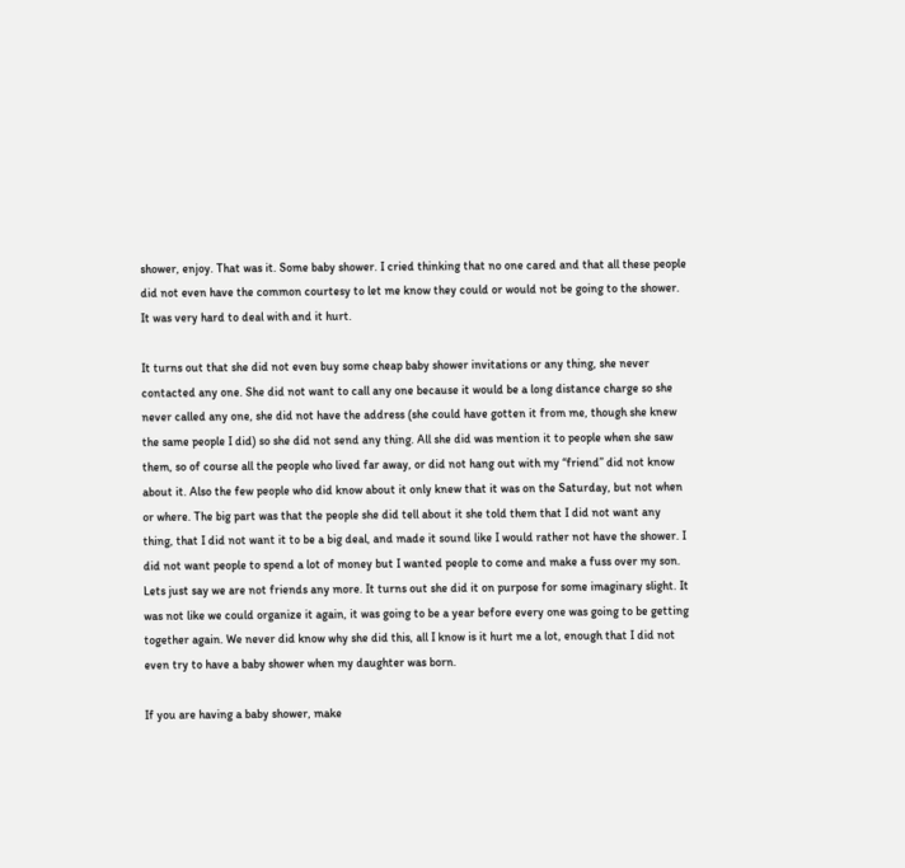shower, enjoy. That was it. Some baby shower. I cried thinking that no one cared and that all these people did not even have the common courtesy to let me know they could or would not be going to the shower. It was very hard to deal with and it hurt.

It turns out that she did not even buy some cheap baby shower invitations or any thing, she never contacted any one. She did not want to call any one because it would be a long distance charge so she never called any one, she did not have the address (she could have gotten it from me, though she knew the same people I did) so she did not send any thing. All she did was mention it to people when she saw them, so of course all the people who lived far away, or did not hang out with my “friend” did not know about it. Also the few people who did know about it only knew that it was on the Saturday, but not when or where. The big part was that the people she did tell about it she told them that I did not want any thing, that I did not want it to be a big deal, and made it sound like I would rather not have the shower. I did not want people to spend a lot of money but I wanted people to come and make a fuss over my son. Lets just say we are not friends any more. It turns out she did it on purpose for some imaginary slight. It was not like we could organize it again, it was going to be a year before every one was going to be getting together again. We never did know why she did this, all I know is it hurt me a lot, enough that I did not even try to have a baby shower when my daughter was born.

If you are having a baby shower, make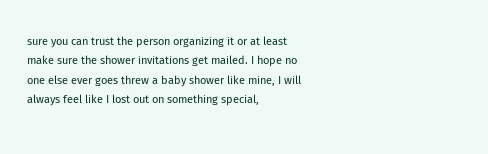sure you can trust the person organizing it or at least make sure the shower invitations get mailed. I hope no one else ever goes threw a baby shower like mine, I will always feel like I lost out on something special,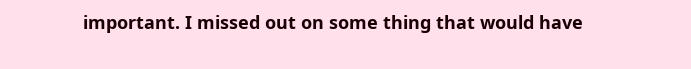important. I missed out on some thing that would have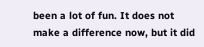been a lot of fun. It does not make a difference now, but it did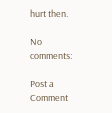hurt then.

No comments:

Post a Comment